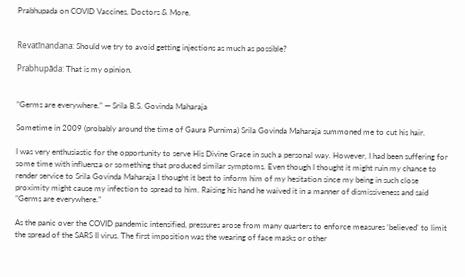Prabhupada on COVID Vaccines, Doctors & More.


Revatīnandana: Should we try to avoid getting injections as much as possible?

Prabhupāda: That is my opinion.


”Germs are everywhere.” — Srila B.S. Govinda Maharaja

Sometime in 2009 (probably around the time of Gaura Purnima) Srila Govinda Maharaja summoned me to cut his hair.

I was very enthusiastic for the opportunity to serve His Divine Grace in such a personal way. However, I had been suffering for some time with influenza or something that produced similar symptoms. Even though I thought it might ruin my chance to render service to Srila Govinda Maharaja I thought it best to inform him of my hesitation since my being in such close proximity might cause my infection to spread to him. Raising his hand he waived it in a manner of dismissiveness and said ”Germs are everywhere.”

As the panic over the COVID pandemic intensified, pressures arose from many quarters to enforce measures ‘believed’ to limit the spread of the SARS II virus. The first imposition was the wearing of face masks or other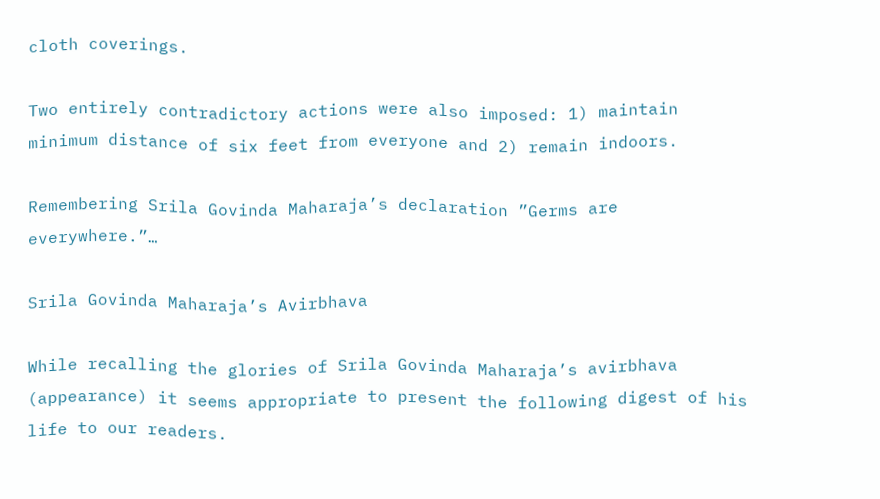cloth coverings.

Two entirely contradictory actions were also imposed: 1) maintain minimum distance of six feet from everyone and 2) remain indoors.

Remembering Srila Govinda Maharaja’s declaration ”Germs are everywhere.”…

Srila Govinda Maharaja’s Avirbhava

While recalling the glories of Srila Govinda Maharaja’s avirbhava (appearance) it seems appropriate to present the following digest of his life to our readers.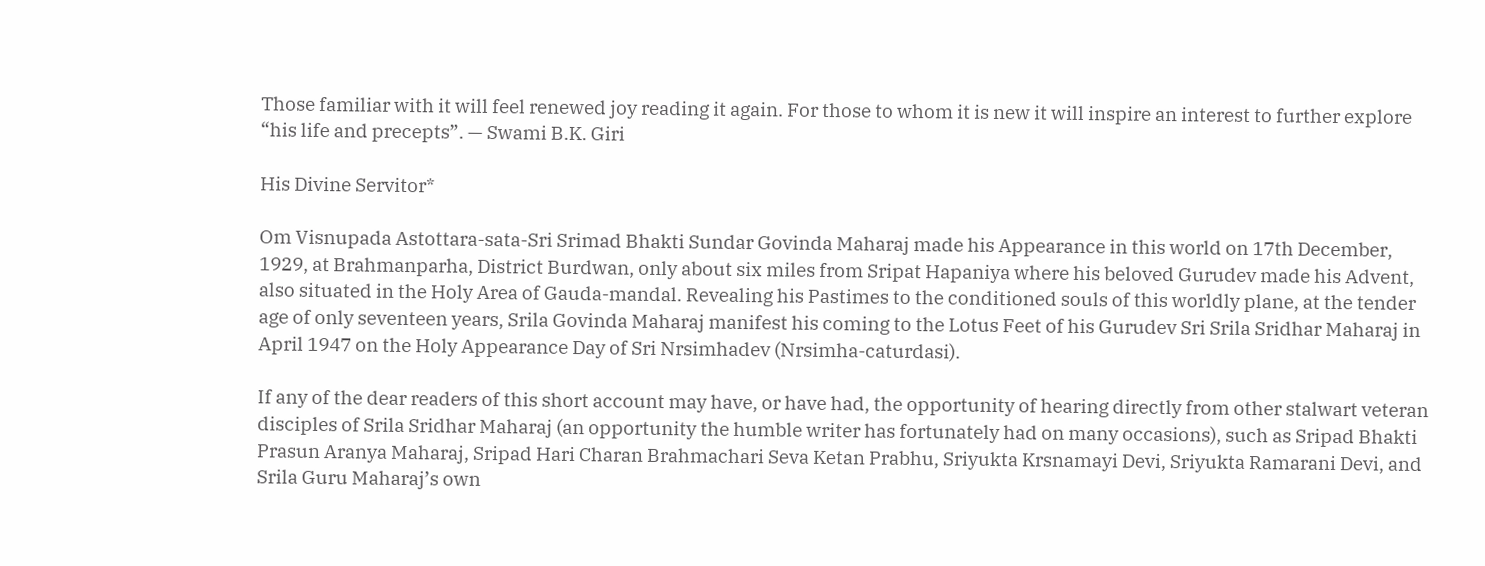Those familiar with it will feel renewed joy reading it again. For those to whom it is new it will inspire an interest to further explore “his life and precepts”. — Swami B.K. Giri

His Divine Servitor*

Om Visnupada Astottara-sata-Sri Srimad Bhakti Sundar Govinda Maharaj made his Appearance in this world on 17th December, 1929, at Brahmanparha, District Burdwan, only about six miles from Sripat Hapaniya where his beloved Gurudev made his Advent, also situated in the Holy Area of Gauda-mandal. Revealing his Pastimes to the conditioned souls of this worldly plane, at the tender age of only seventeen years, Srila Govinda Maharaj manifest his coming to the Lotus Feet of his Gurudev Sri Srila Sridhar Maharaj in April 1947 on the Holy Appearance Day of Sri Nrsimhadev (Nrsimha-caturdasi).

If any of the dear readers of this short account may have, or have had, the opportunity of hearing directly from other stalwart veteran disciples of Srila Sridhar Maharaj (an opportunity the humble writer has fortunately had on many occasions), such as Sripad Bhakti Prasun Aranya Maharaj, Sripad Hari Charan Brahmachari Seva Ketan Prabhu, Sriyukta Krsnamayi Devi, Sriyukta Ramarani Devi, and Srila Guru Maharaj’s own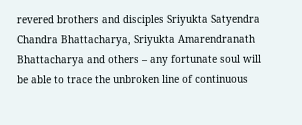revered brothers and disciples Sriyukta Satyendra Chandra Bhattacharya, Sriyukta Amarendranath Bhattacharya and others – any fortunate soul will be able to trace the unbroken line of continuous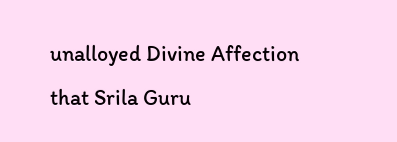unalloyed Divine Affection that Srila Guru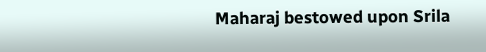Maharaj bestowed upon Srila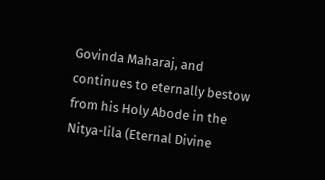Govinda Maharaj, and continues to eternally bestow from his Holy Abode in the Nitya-lila (Eternal Divine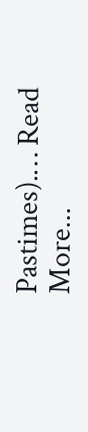Pastimes).… Read More...